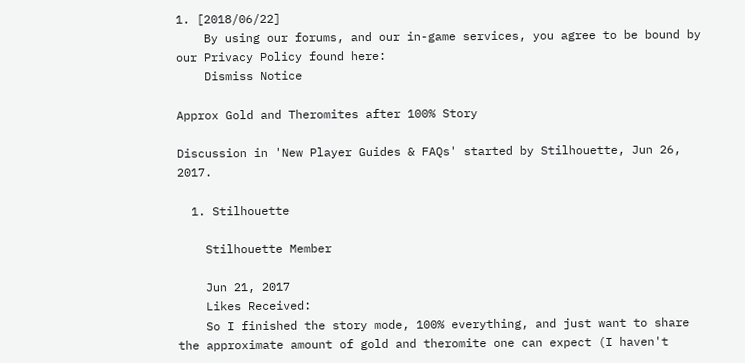1. [2018/06/22]
    By using our forums, and our in-game services, you agree to be bound by our Privacy Policy found here:
    Dismiss Notice

Approx Gold and Theromites after 100% Story

Discussion in 'New Player Guides & FAQs' started by Stilhouette, Jun 26, 2017.

  1. Stilhouette

    Stilhouette Member

    Jun 21, 2017
    Likes Received:
    So I finished the story mode, 100% everything, and just want to share the approximate amount of gold and theromite one can expect (I haven't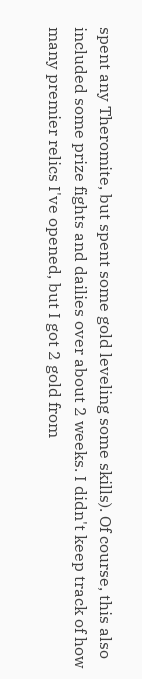spent any Theromite, but spent some gold leveling some skills). Of course, this also included some prize fights and dailies over about 2 weeks. I didn't keep track of how many premier relics I've opened, but I got 2 gold from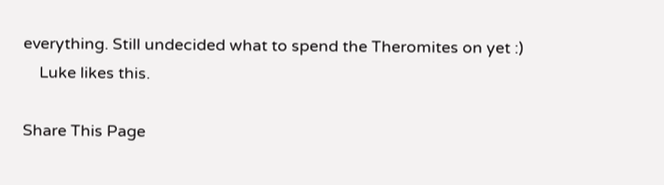everything. Still undecided what to spend the Theromites on yet :)
    Luke likes this.

Share This Page